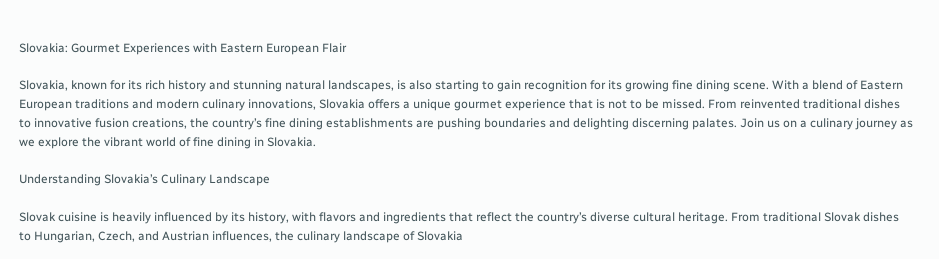Slovakia: Gourmet Experiences with Eastern European Flair

Slovakia, known for its rich history and stunning natural landscapes, is also starting to gain recognition for its growing fine dining scene. With a blend of Eastern European traditions and modern culinary innovations, Slovakia offers a unique gourmet experience that is not to be missed. From reinvented traditional dishes to innovative fusion creations, the country’s fine dining establishments are pushing boundaries and delighting discerning palates. Join us on a culinary journey as we explore the vibrant world of fine dining in Slovakia.

Understanding Slovakia’s Culinary Landscape

Slovak cuisine is heavily influenced by its history, with flavors and ingredients that reflect the country’s diverse cultural heritage. From traditional Slovak dishes to Hungarian, Czech, and Austrian influences, the culinary landscape of Slovakia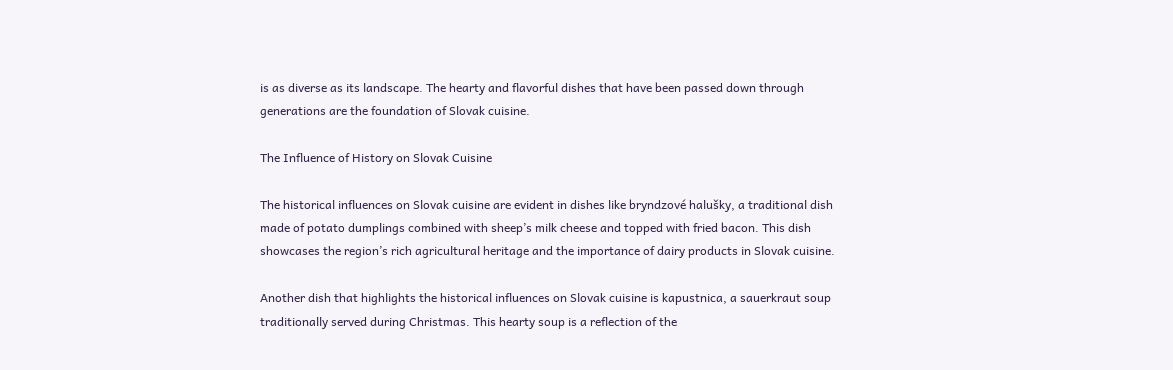is as diverse as its landscape. The hearty and flavorful dishes that have been passed down through generations are the foundation of Slovak cuisine.

The Influence of History on Slovak Cuisine

The historical influences on Slovak cuisine are evident in dishes like bryndzové halušky, a traditional dish made of potato dumplings combined with sheep’s milk cheese and topped with fried bacon. This dish showcases the region’s rich agricultural heritage and the importance of dairy products in Slovak cuisine.

Another dish that highlights the historical influences on Slovak cuisine is kapustnica, a sauerkraut soup traditionally served during Christmas. This hearty soup is a reflection of the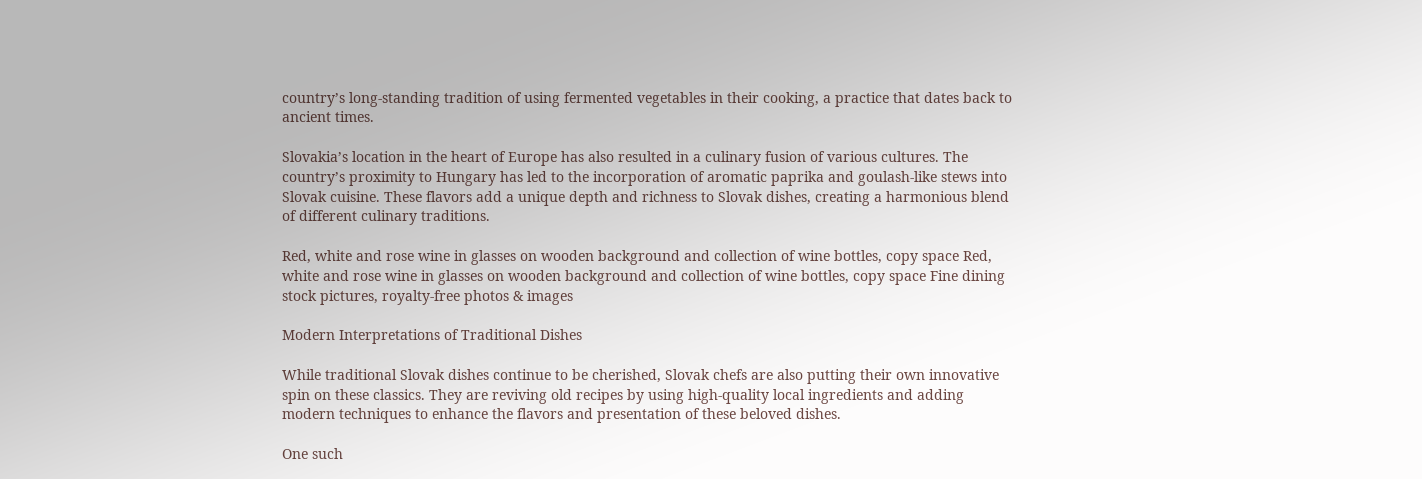country’s long-standing tradition of using fermented vegetables in their cooking, a practice that dates back to ancient times.

Slovakia’s location in the heart of Europe has also resulted in a culinary fusion of various cultures. The country’s proximity to Hungary has led to the incorporation of aromatic paprika and goulash-like stews into Slovak cuisine. These flavors add a unique depth and richness to Slovak dishes, creating a harmonious blend of different culinary traditions.

Red, white and rose wine in glasses on wooden background and collection of wine bottles, copy space Red, white and rose wine in glasses on wooden background and collection of wine bottles, copy space Fine dining stock pictures, royalty-free photos & images

Modern Interpretations of Traditional Dishes

While traditional Slovak dishes continue to be cherished, Slovak chefs are also putting their own innovative spin on these classics. They are reviving old recipes by using high-quality local ingredients and adding modern techniques to enhance the flavors and presentation of these beloved dishes.

One such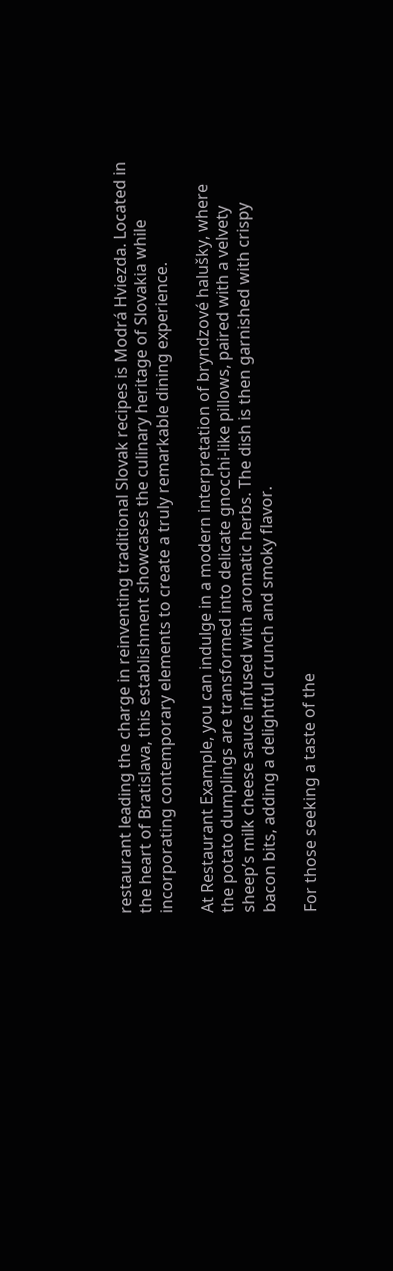restaurant leading the charge in reinventing traditional Slovak recipes is Modrá Hviezda. Located in the heart of Bratislava, this establishment showcases the culinary heritage of Slovakia while incorporating contemporary elements to create a truly remarkable dining experience.

At Restaurant Example, you can indulge in a modern interpretation of bryndzové halušky, where the potato dumplings are transformed into delicate gnocchi-like pillows, paired with a velvety sheep’s milk cheese sauce infused with aromatic herbs. The dish is then garnished with crispy bacon bits, adding a delightful crunch and smoky flavor.

For those seeking a taste of the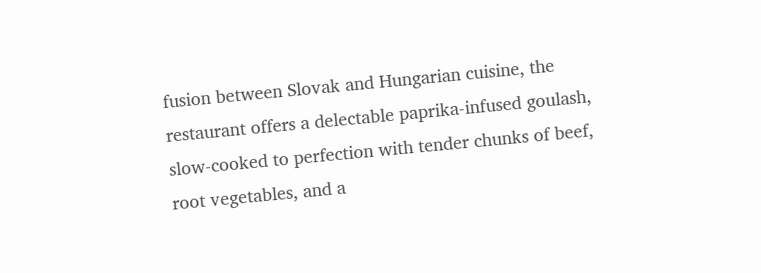fusion between Slovak and Hungarian cuisine, the restaurant offers a delectable paprika-infused goulash, slow-cooked to perfection with tender chunks of beef, root vegetables, and a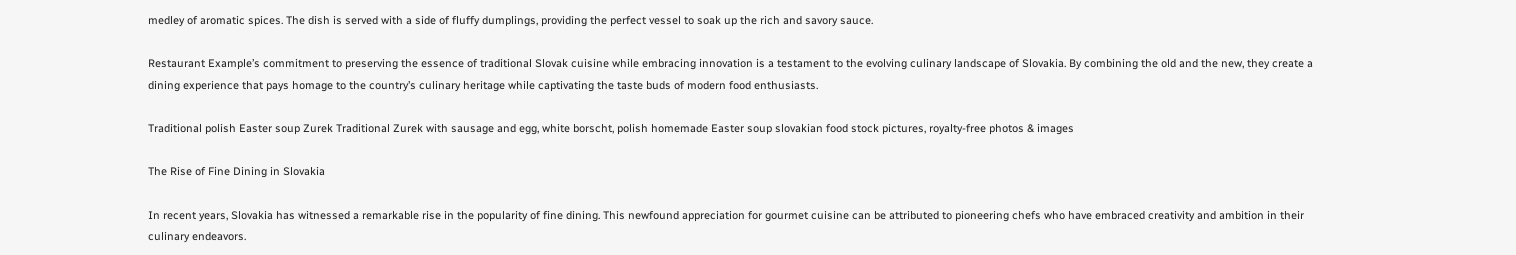medley of aromatic spices. The dish is served with a side of fluffy dumplings, providing the perfect vessel to soak up the rich and savory sauce.

Restaurant Example’s commitment to preserving the essence of traditional Slovak cuisine while embracing innovation is a testament to the evolving culinary landscape of Slovakia. By combining the old and the new, they create a dining experience that pays homage to the country’s culinary heritage while captivating the taste buds of modern food enthusiasts.

Traditional polish Easter soup Zurek Traditional Zurek with sausage and egg, white borscht, polish homemade Easter soup slovakian food stock pictures, royalty-free photos & images

The Rise of Fine Dining in Slovakia

In recent years, Slovakia has witnessed a remarkable rise in the popularity of fine dining. This newfound appreciation for gourmet cuisine can be attributed to pioneering chefs who have embraced creativity and ambition in their culinary endeavors.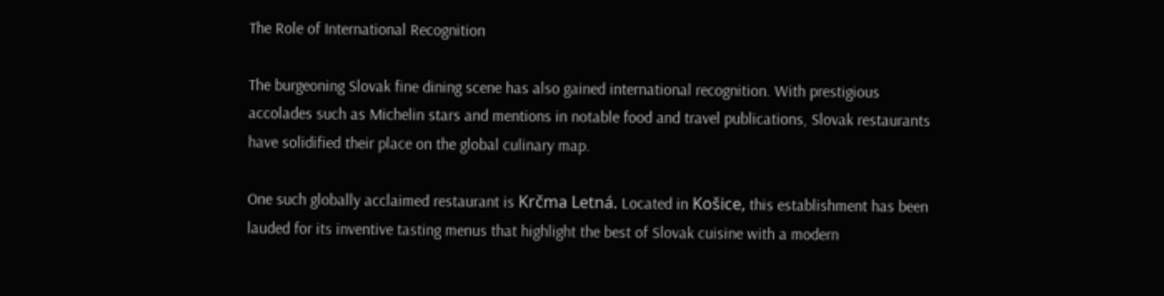The Role of International Recognition

The burgeoning Slovak fine dining scene has also gained international recognition. With prestigious accolades such as Michelin stars and mentions in notable food and travel publications, Slovak restaurants have solidified their place on the global culinary map.

One such globally acclaimed restaurant is Krčma Letná. Located in Košice, this establishment has been lauded for its inventive tasting menus that highlight the best of Slovak cuisine with a modern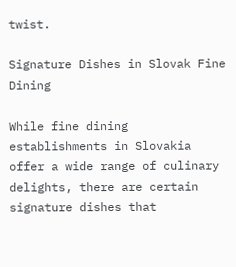twist.

Signature Dishes in Slovak Fine Dining

While fine dining establishments in Slovakia offer a wide range of culinary delights, there are certain signature dishes that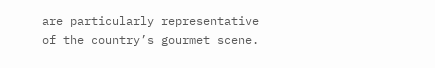are particularly representative of the country’s gourmet scene.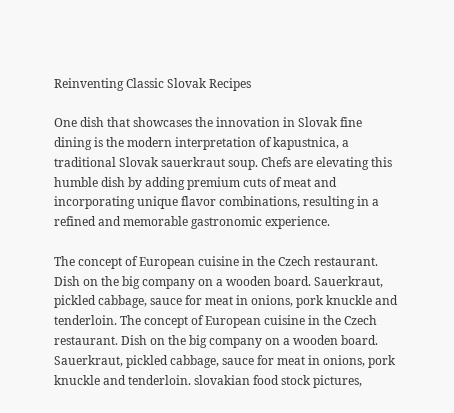Reinventing Classic Slovak Recipes

One dish that showcases the innovation in Slovak fine dining is the modern interpretation of kapustnica, a traditional Slovak sauerkraut soup. Chefs are elevating this humble dish by adding premium cuts of meat and incorporating unique flavor combinations, resulting in a refined and memorable gastronomic experience.

The concept of European cuisine in the Czech restaurant. Dish on the big company on a wooden board. Sauerkraut, pickled cabbage, sauce for meat in onions, pork knuckle and tenderloin. The concept of European cuisine in the Czech restaurant. Dish on the big company on a wooden board. Sauerkraut, pickled cabbage, sauce for meat in onions, pork knuckle and tenderloin. slovakian food stock pictures,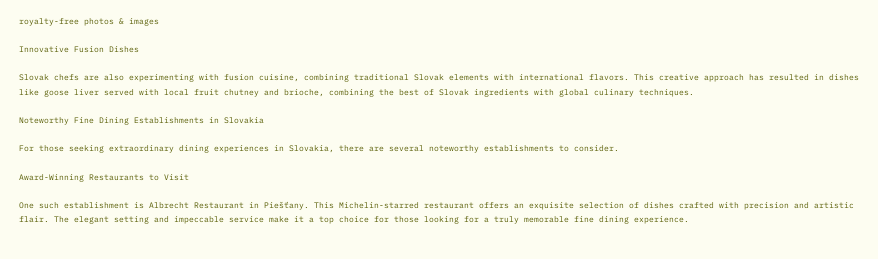royalty-free photos & images

Innovative Fusion Dishes

Slovak chefs are also experimenting with fusion cuisine, combining traditional Slovak elements with international flavors. This creative approach has resulted in dishes like goose liver served with local fruit chutney and brioche, combining the best of Slovak ingredients with global culinary techniques.

Noteworthy Fine Dining Establishments in Slovakia

For those seeking extraordinary dining experiences in Slovakia, there are several noteworthy establishments to consider.

Award-Winning Restaurants to Visit

One such establishment is Albrecht Restaurant in Piešťany. This Michelin-starred restaurant offers an exquisite selection of dishes crafted with precision and artistic flair. The elegant setting and impeccable service make it a top choice for those looking for a truly memorable fine dining experience.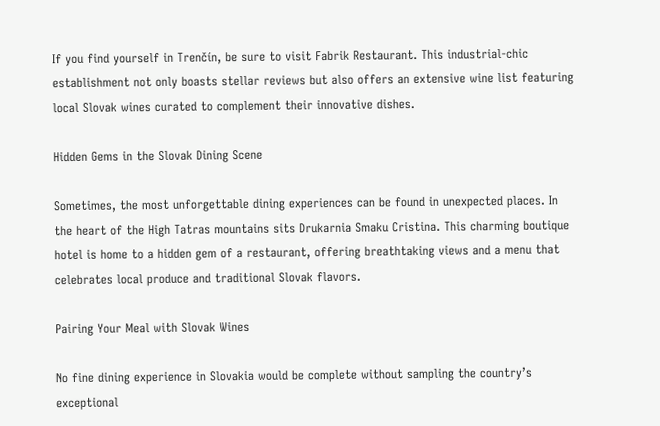If you find yourself in Trenčín, be sure to visit Fabrik Restaurant. This industrial-chic establishment not only boasts stellar reviews but also offers an extensive wine list featuring local Slovak wines curated to complement their innovative dishes.

Hidden Gems in the Slovak Dining Scene

Sometimes, the most unforgettable dining experiences can be found in unexpected places. In the heart of the High Tatras mountains sits Drukarnia Smaku Cristina. This charming boutique hotel is home to a hidden gem of a restaurant, offering breathtaking views and a menu that celebrates local produce and traditional Slovak flavors.

Pairing Your Meal with Slovak Wines

No fine dining experience in Slovakia would be complete without sampling the country’s exceptional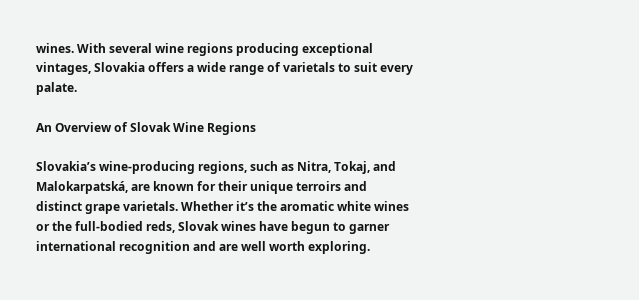wines. With several wine regions producing exceptional vintages, Slovakia offers a wide range of varietals to suit every palate.

An Overview of Slovak Wine Regions

Slovakia’s wine-producing regions, such as Nitra, Tokaj, and Malokarpatská, are known for their unique terroirs and distinct grape varietals. Whether it’s the aromatic white wines or the full-bodied reds, Slovak wines have begun to garner international recognition and are well worth exploring.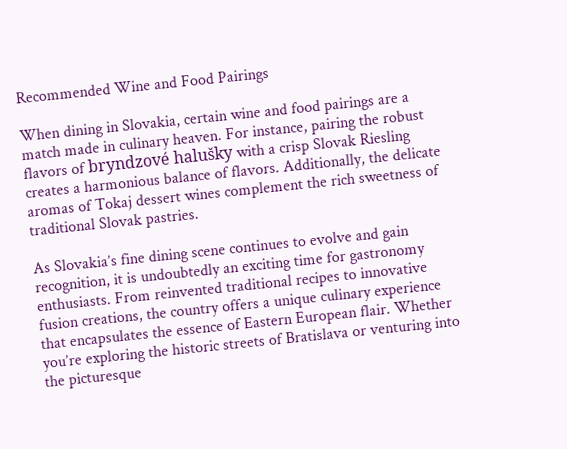Recommended Wine and Food Pairings

When dining in Slovakia, certain wine and food pairings are a match made in culinary heaven. For instance, pairing the robust flavors of bryndzové halušky with a crisp Slovak Riesling creates a harmonious balance of flavors. Additionally, the delicate aromas of Tokaj dessert wines complement the rich sweetness of traditional Slovak pastries.

As Slovakia’s fine dining scene continues to evolve and gain recognition, it is undoubtedly an exciting time for gastronomy enthusiasts. From reinvented traditional recipes to innovative fusion creations, the country offers a unique culinary experience that encapsulates the essence of Eastern European flair. Whether you’re exploring the historic streets of Bratislava or venturing into the picturesque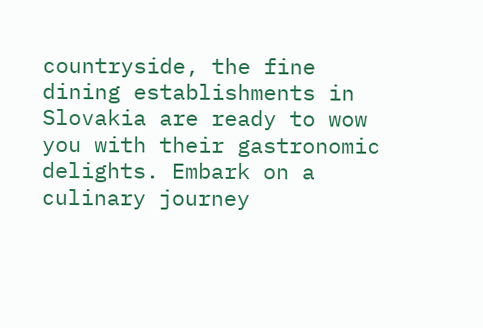countryside, the fine dining establishments in Slovakia are ready to wow you with their gastronomic delights. Embark on a culinary journey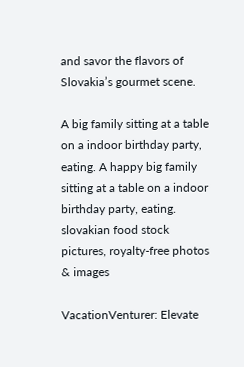and savor the flavors of Slovakia’s gourmet scene.

A big family sitting at a table on a indoor birthday party, eating. A happy big family sitting at a table on a indoor birthday party, eating. slovakian food stock pictures, royalty-free photos & images

VacationVenturer: Elevate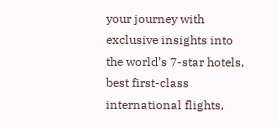your journey with exclusive insights into the world’s 7-star hotels, best first-class international flights,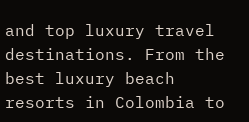and top luxury travel destinations. From the best luxury beach resorts in Colombia to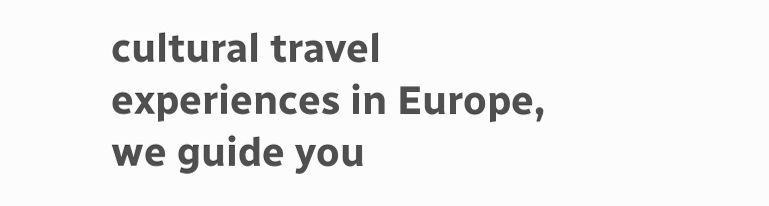cultural travel experiences in Europe, we guide you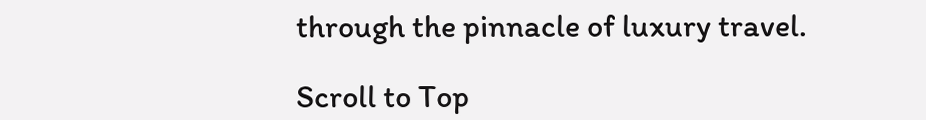through the pinnacle of luxury travel.

Scroll to Top